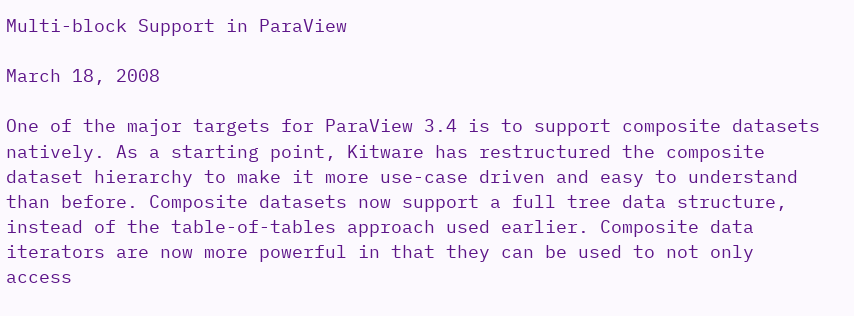Multi-block Support in ParaView

March 18, 2008

One of the major targets for ParaView 3.4 is to support composite datasets natively. As a starting point, Kitware has restructured the composite dataset hierarchy to make it more use-case driven and easy to understand than before. Composite datasets now support a full tree data structure, instead of the table-of-tables approach used earlier. Composite data iterators are now more powerful in that they can be used to not only access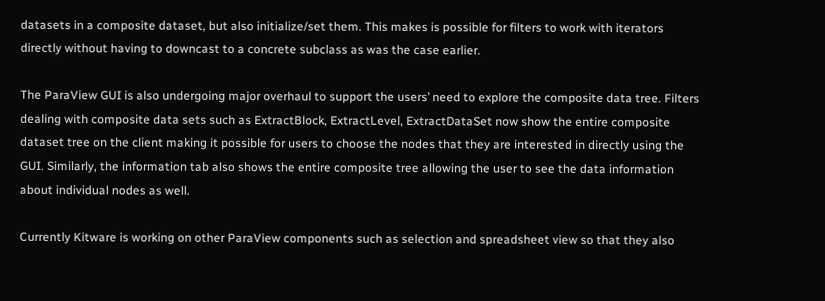datasets in a composite dataset, but also initialize/set them. This makes is possible for filters to work with iterators directly without having to downcast to a concrete subclass as was the case earlier.

The ParaView GUI is also undergoing major overhaul to support the users’ need to explore the composite data tree. Filters dealing with composite data sets such as ExtractBlock, ExtractLevel, ExtractDataSet now show the entire composite dataset tree on the client making it possible for users to choose the nodes that they are interested in directly using the GUI. Similarly, the information tab also shows the entire composite tree allowing the user to see the data information about individual nodes as well.

Currently Kitware is working on other ParaView components such as selection and spreadsheet view so that they also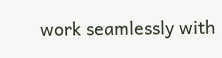work seamlessly with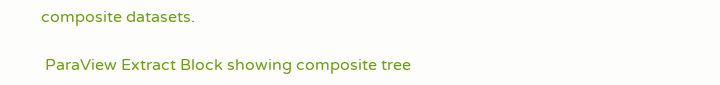composite datasets.

 ParaView Extract Block showing composite tree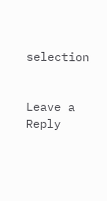selection


Leave a Reply